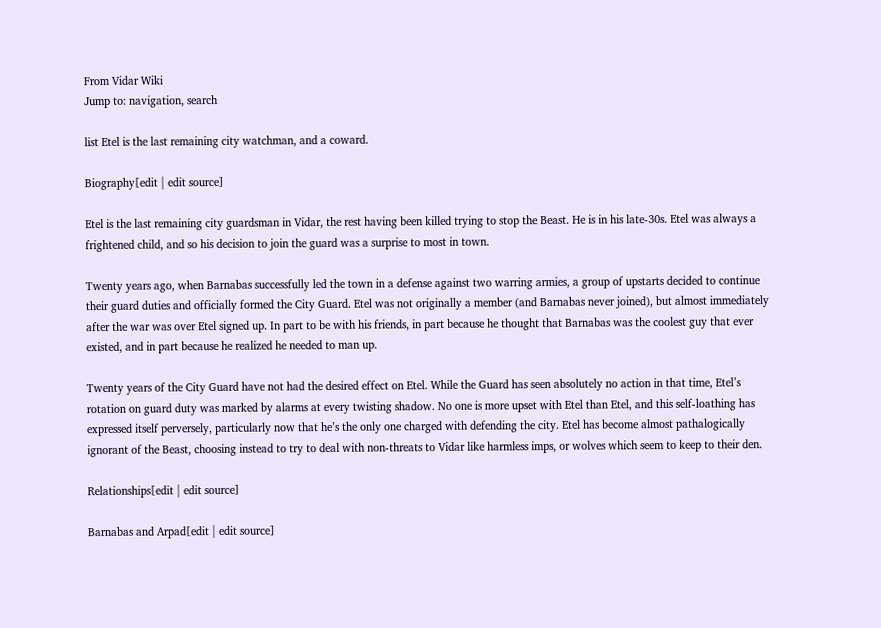From Vidar Wiki
Jump to: navigation, search

list Etel is the last remaining city watchman, and a coward.

Biography[edit | edit source]

Etel is the last remaining city guardsman in Vidar, the rest having been killed trying to stop the Beast. He is in his late-30s. Etel was always a frightened child, and so his decision to join the guard was a surprise to most in town.

Twenty years ago, when Barnabas successfully led the town in a defense against two warring armies, a group of upstarts decided to continue their guard duties and officially formed the City Guard. Etel was not originally a member (and Barnabas never joined), but almost immediately after the war was over Etel signed up. In part to be with his friends, in part because he thought that Barnabas was the coolest guy that ever existed, and in part because he realized he needed to man up.

Twenty years of the City Guard have not had the desired effect on Etel. While the Guard has seen absolutely no action in that time, Etel’s rotation on guard duty was marked by alarms at every twisting shadow. No one is more upset with Etel than Etel, and this self-loathing has expressed itself perversely, particularly now that he’s the only one charged with defending the city. Etel has become almost pathalogically ignorant of the Beast, choosing instead to try to deal with non-threats to Vidar like harmless imps, or wolves which seem to keep to their den.

Relationships[edit | edit source]

Barnabas and Arpad[edit | edit source]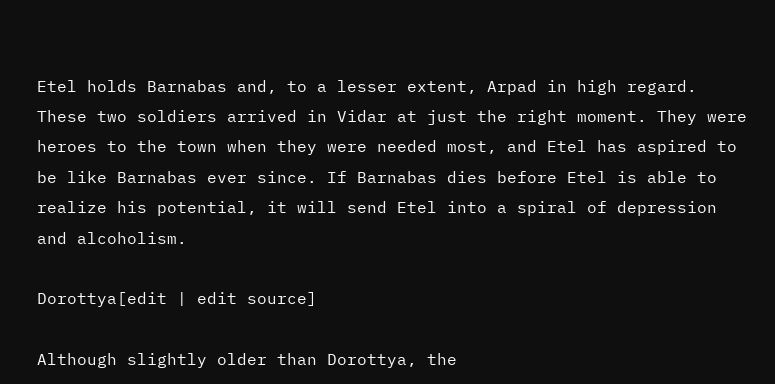Etel holds Barnabas and, to a lesser extent, Arpad in high regard. These two soldiers arrived in Vidar at just the right moment. They were heroes to the town when they were needed most, and Etel has aspired to be like Barnabas ever since. If Barnabas dies before Etel is able to realize his potential, it will send Etel into a spiral of depression and alcoholism.

Dorottya[edit | edit source]

Although slightly older than Dorottya, the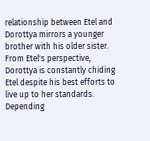relationship between Etel and Dorottya mirrors a younger brother with his older sister. From Etel's perspective, Dorottya is constantly chiding Etel despite his best efforts to live up to her standards. Depending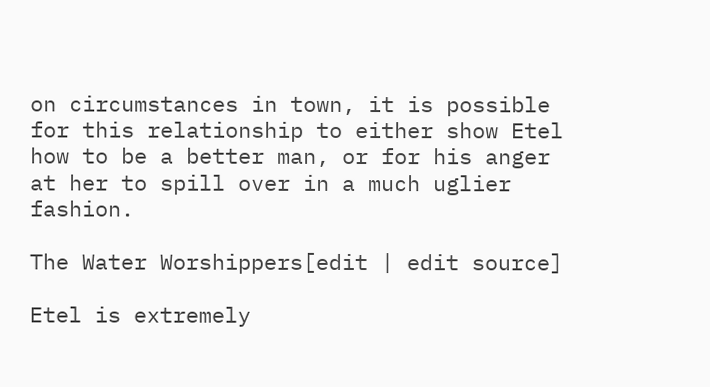on circumstances in town, it is possible for this relationship to either show Etel how to be a better man, or for his anger at her to spill over in a much uglier fashion.

The Water Worshippers[edit | edit source]

Etel is extremely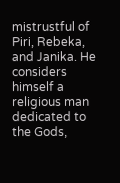mistrustful of Piri, Rebeka, and Janika. He considers himself a religious man dedicated to the Gods,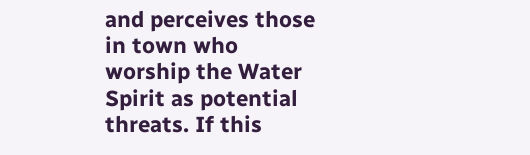and perceives those in town who worship the Water Spirit as potential threats. If this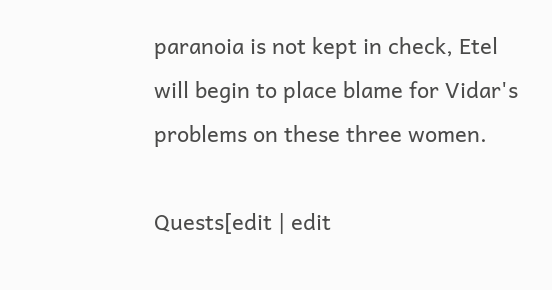paranoia is not kept in check, Etel will begin to place blame for Vidar's problems on these three women.

Quests[edit | edit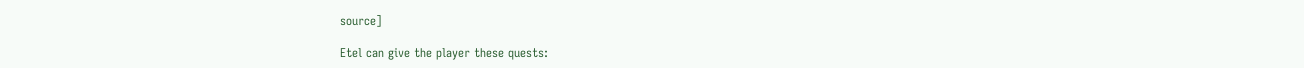source]

Etel can give the player these quests: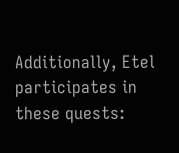Additionally, Etel participates in these quests: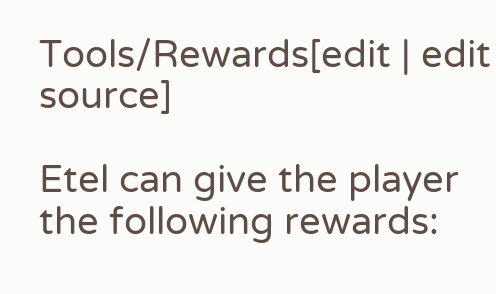Tools/Rewards[edit | edit source]

Etel can give the player the following rewards: